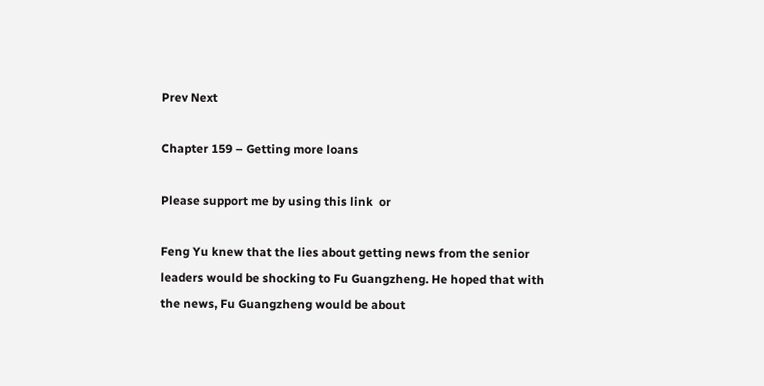Prev Next

Chapter 159 – Getting more loans

Please support me by using this link  or

Feng Yu knew that the lies about getting news from the senior leaders would be shocking to Fu Guangzheng. He hoped that with the news, Fu Guangzheng would be about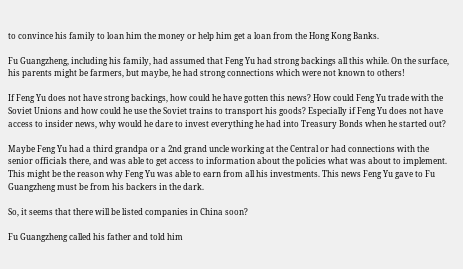to convince his family to loan him the money or help him get a loan from the Hong Kong Banks.

Fu Guangzheng, including his family, had assumed that Feng Yu had strong backings all this while. On the surface, his parents might be farmers, but maybe, he had strong connections which were not known to others!

If Feng Yu does not have strong backings, how could he have gotten this news? How could Feng Yu trade with the Soviet Unions and how could he use the Soviet trains to transport his goods? Especially if Feng Yu does not have access to insider news, why would he dare to invest everything he had into Treasury Bonds when he started out?

Maybe Feng Yu had a third grandpa or a 2nd grand uncle working at the Central or had connections with the senior officials there, and was able to get access to information about the policies what was about to implement. This might be the reason why Feng Yu was able to earn from all his investments. This news Feng Yu gave to Fu Guangzheng must be from his backers in the dark.

So, it seems that there will be listed companies in China soon?

Fu Guangzheng called his father and told him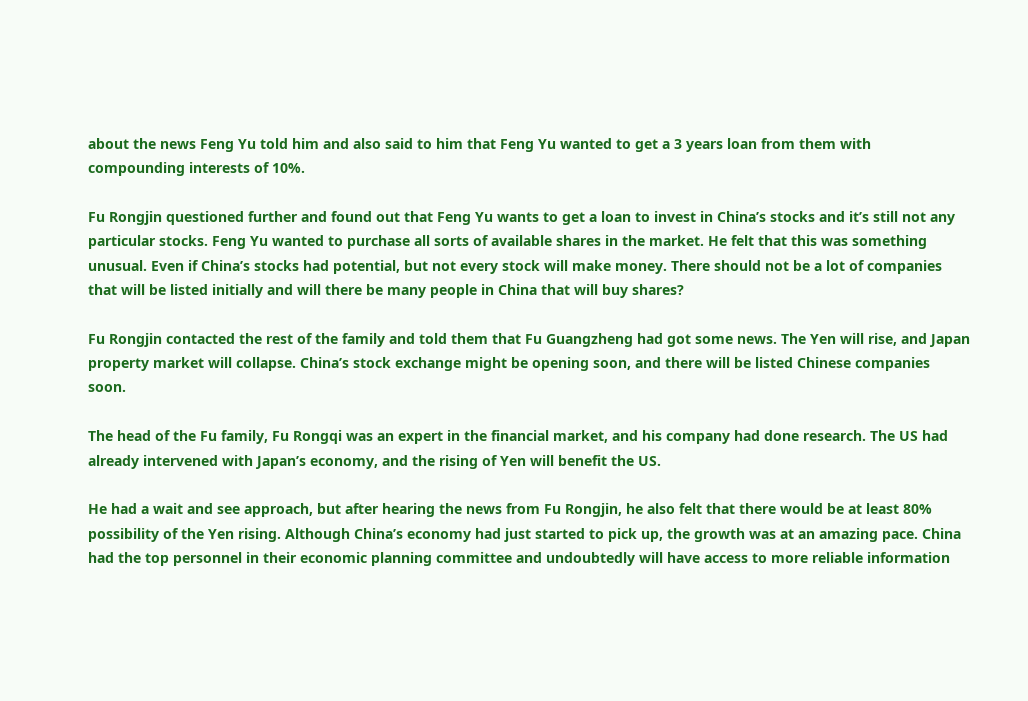about the news Feng Yu told him and also said to him that Feng Yu wanted to get a 3 years loan from them with compounding interests of 10%.

Fu Rongjin questioned further and found out that Feng Yu wants to get a loan to invest in China’s stocks and it’s still not any particular stocks. Feng Yu wanted to purchase all sorts of available shares in the market. He felt that this was something unusual. Even if China’s stocks had potential, but not every stock will make money. There should not be a lot of companies that will be listed initially and will there be many people in China that will buy shares?

Fu Rongjin contacted the rest of the family and told them that Fu Guangzheng had got some news. The Yen will rise, and Japan property market will collapse. China’s stock exchange might be opening soon, and there will be listed Chinese companies soon.

The head of the Fu family, Fu Rongqi was an expert in the financial market, and his company had done research. The US had already intervened with Japan’s economy, and the rising of Yen will benefit the US.

He had a wait and see approach, but after hearing the news from Fu Rongjin, he also felt that there would be at least 80% possibility of the Yen rising. Although China’s economy had just started to pick up, the growth was at an amazing pace. China had the top personnel in their economic planning committee and undoubtedly will have access to more reliable information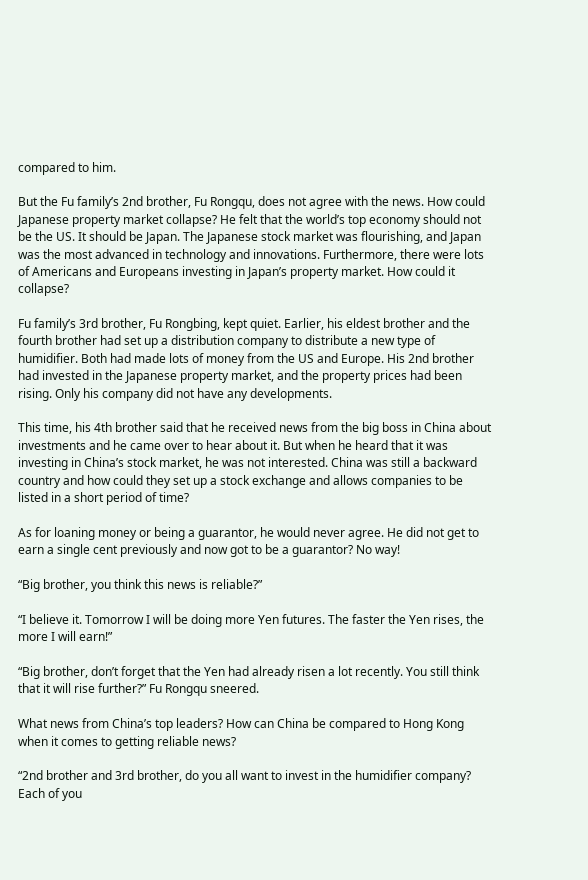compared to him.

But the Fu family’s 2nd brother, Fu Rongqu, does not agree with the news. How could Japanese property market collapse? He felt that the world’s top economy should not be the US. It should be Japan. The Japanese stock market was flourishing, and Japan was the most advanced in technology and innovations. Furthermore, there were lots of Americans and Europeans investing in Japan’s property market. How could it collapse?

Fu family’s 3rd brother, Fu Rongbing, kept quiet. Earlier, his eldest brother and the fourth brother had set up a distribution company to distribute a new type of humidifier. Both had made lots of money from the US and Europe. His 2nd brother had invested in the Japanese property market, and the property prices had been rising. Only his company did not have any developments.

This time, his 4th brother said that he received news from the big boss in China about investments and he came over to hear about it. But when he heard that it was investing in China’s stock market, he was not interested. China was still a backward country and how could they set up a stock exchange and allows companies to be listed in a short period of time?

As for loaning money or being a guarantor, he would never agree. He did not get to earn a single cent previously and now got to be a guarantor? No way!

“Big brother, you think this news is reliable?”

“I believe it. Tomorrow I will be doing more Yen futures. The faster the Yen rises, the more I will earn!”

“Big brother, don’t forget that the Yen had already risen a lot recently. You still think that it will rise further?” Fu Rongqu sneered.

What news from China’s top leaders? How can China be compared to Hong Kong when it comes to getting reliable news?

“2nd brother and 3rd brother, do you all want to invest in the humidifier company? Each of you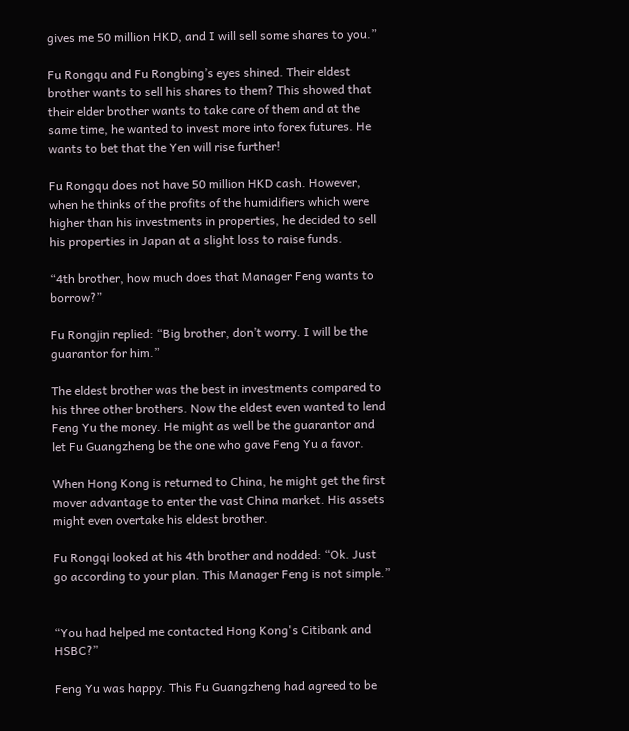gives me 50 million HKD, and I will sell some shares to you.”

Fu Rongqu and Fu Rongbing’s eyes shined. Their eldest brother wants to sell his shares to them? This showed that their elder brother wants to take care of them and at the same time, he wanted to invest more into forex futures. He wants to bet that the Yen will rise further!

Fu Rongqu does not have 50 million HKD cash. However, when he thinks of the profits of the humidifiers which were higher than his investments in properties, he decided to sell his properties in Japan at a slight loss to raise funds.

“4th brother, how much does that Manager Feng wants to borrow?”

Fu Rongjin replied: “Big brother, don’t worry. I will be the guarantor for him.”

The eldest brother was the best in investments compared to his three other brothers. Now the eldest even wanted to lend Feng Yu the money. He might as well be the guarantor and let Fu Guangzheng be the one who gave Feng Yu a favor.

When Hong Kong is returned to China, he might get the first mover advantage to enter the vast China market. His assets might even overtake his eldest brother.

Fu Rongqi looked at his 4th brother and nodded: “Ok. Just go according to your plan. This Manager Feng is not simple.”


“You had helped me contacted Hong Kong's Citibank and HSBC?”

Feng Yu was happy. This Fu Guangzheng had agreed to be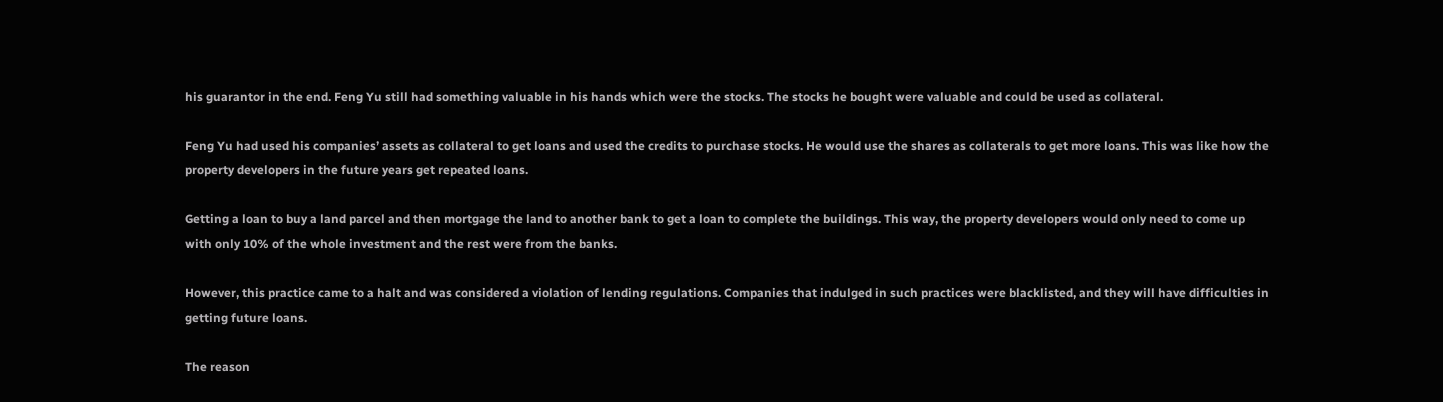his guarantor in the end. Feng Yu still had something valuable in his hands which were the stocks. The stocks he bought were valuable and could be used as collateral.

Feng Yu had used his companies’ assets as collateral to get loans and used the credits to purchase stocks. He would use the shares as collaterals to get more loans. This was like how the property developers in the future years get repeated loans.

Getting a loan to buy a land parcel and then mortgage the land to another bank to get a loan to complete the buildings. This way, the property developers would only need to come up with only 10% of the whole investment and the rest were from the banks.

However, this practice came to a halt and was considered a violation of lending regulations. Companies that indulged in such practices were blacklisted, and they will have difficulties in getting future loans.

The reason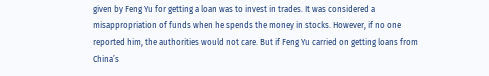given by Feng Yu for getting a loan was to invest in trades. It was considered a misappropriation of funds when he spends the money in stocks. However, if no one reported him, the authorities would not care. But if Feng Yu carried on getting loans from China’s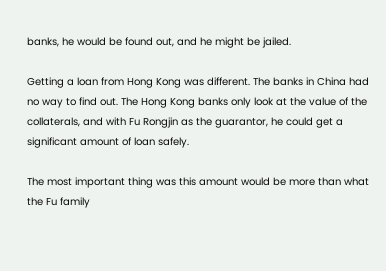banks, he would be found out, and he might be jailed.

Getting a loan from Hong Kong was different. The banks in China had no way to find out. The Hong Kong banks only look at the value of the collaterals, and with Fu Rongjin as the guarantor, he could get a significant amount of loan safely.

The most important thing was this amount would be more than what the Fu family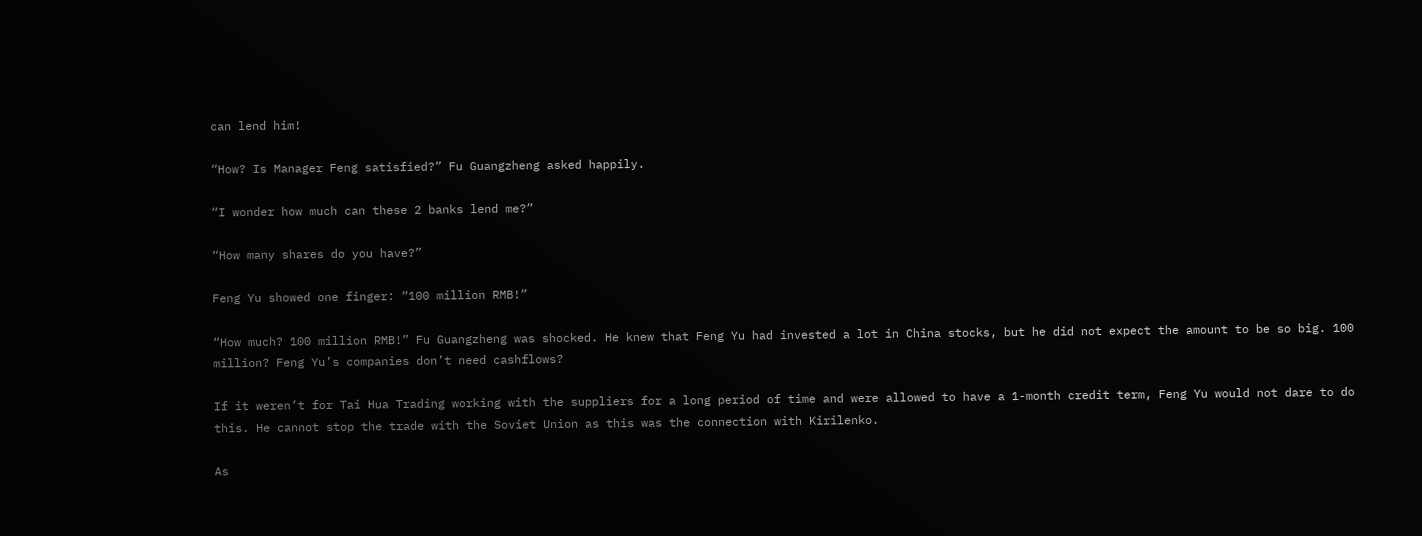can lend him!

“How? Is Manager Feng satisfied?” Fu Guangzheng asked happily.

“I wonder how much can these 2 banks lend me?”

“How many shares do you have?”

Feng Yu showed one finger: “100 million RMB!”

“How much? 100 million RMB!” Fu Guangzheng was shocked. He knew that Feng Yu had invested a lot in China stocks, but he did not expect the amount to be so big. 100 million? Feng Yu’s companies don’t need cashflows?

If it weren’t for Tai Hua Trading working with the suppliers for a long period of time and were allowed to have a 1-month credit term, Feng Yu would not dare to do this. He cannot stop the trade with the Soviet Union as this was the connection with Kirilenko.

As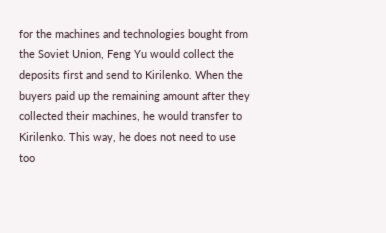for the machines and technologies bought from the Soviet Union, Feng Yu would collect the deposits first and send to Kirilenko. When the buyers paid up the remaining amount after they collected their machines, he would transfer to Kirilenko. This way, he does not need to use too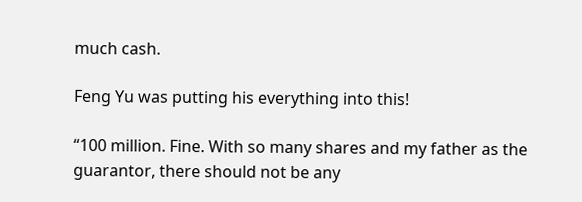much cash.

Feng Yu was putting his everything into this!

“100 million. Fine. With so many shares and my father as the guarantor, there should not be any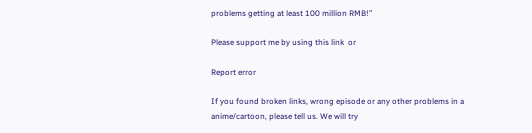problems getting at least 100 million RMB!”

Please support me by using this link  or

Report error

If you found broken links, wrong episode or any other problems in a anime/cartoon, please tell us. We will try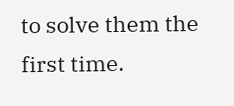to solve them the first time.